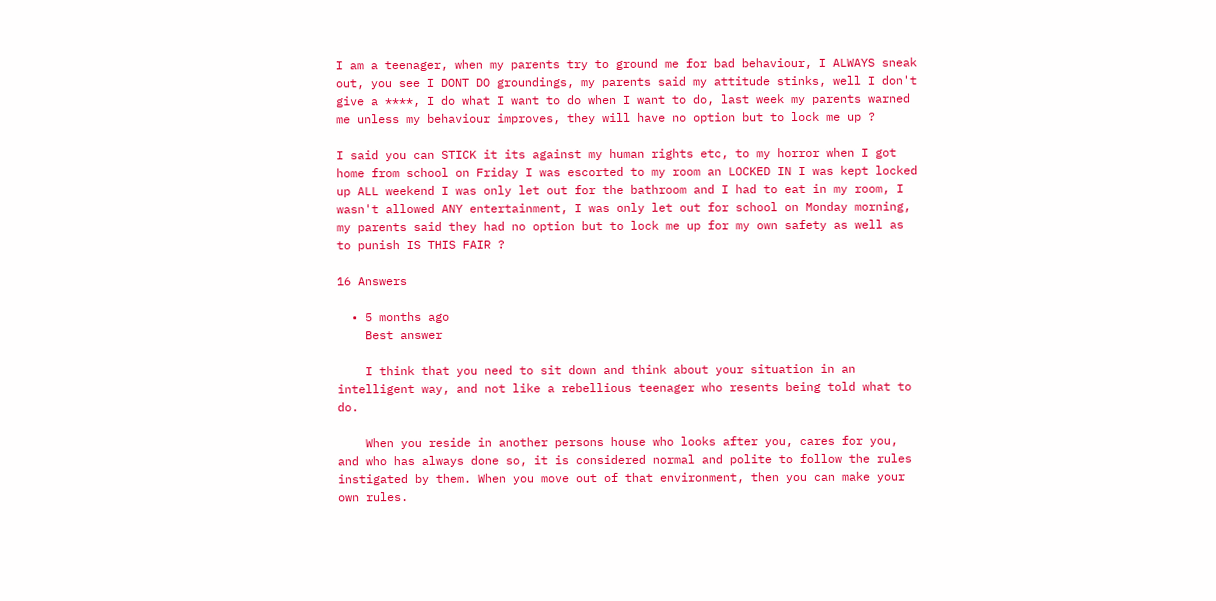I am a teenager, when my parents try to ground me for bad behaviour, I ALWAYS sneak out, you see I DONT DO groundings, my parents said my attitude stinks, well I don't give a ****, I do what I want to do when I want to do, last week my parents warned me unless my behaviour improves, they will have no option but to lock me up ?

I said you can STICK it its against my human rights etc, to my horror when I got home from school on Friday I was escorted to my room an LOCKED IN I was kept locked up ALL weekend I was only let out for the bathroom and I had to eat in my room, I wasn't allowed ANY entertainment, I was only let out for school on Monday morning, my parents said they had no option but to lock me up for my own safety as well as to punish IS THIS FAIR ?

16 Answers

  • 5 months ago
    Best answer

    I think that you need to sit down and think about your situation in an intelligent way, and not like a rebellious teenager who resents being told what to do.

    When you reside in another persons house who looks after you, cares for you, and who has always done so, it is considered normal and polite to follow the rules instigated by them. When you move out of that environment, then you can make your own rules.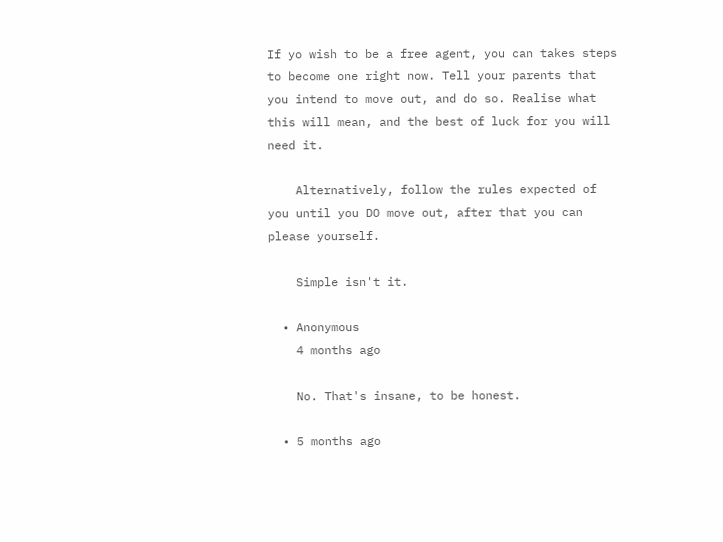If yo wish to be a free agent, you can takes steps to become one right now. Tell your parents that you intend to move out, and do so. Realise what this will mean, and the best of luck for you will need it.

    Alternatively, follow the rules expected of you until you DO move out, after that you can please yourself.

    Simple isn't it.

  • Anonymous
    4 months ago

    No. That's insane, to be honest.

  • 5 months ago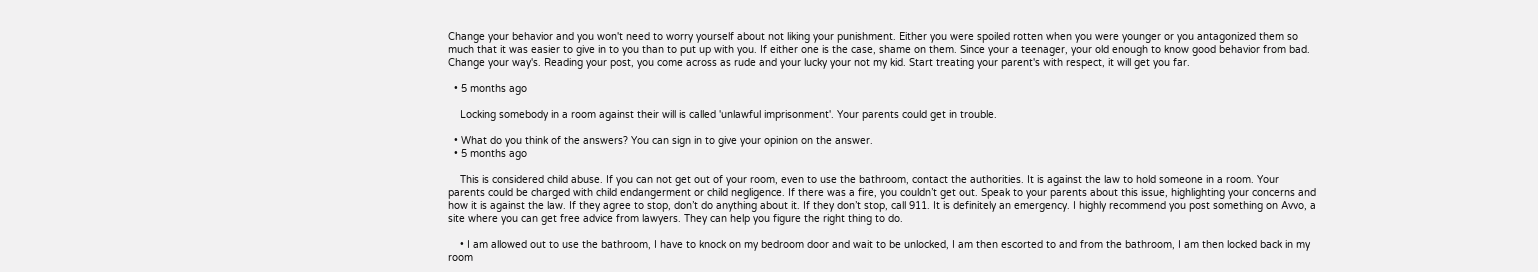Change your behavior and you won't need to worry yourself about not liking your punishment. Either you were spoiled rotten when you were younger or you antagonized them so much that it was easier to give in to you than to put up with you. If either one is the case, shame on them. Since your a teenager, your old enough to know good behavior from bad. Change your way's. Reading your post, you come across as rude and your lucky your not my kid. Start treating your parent's with respect, it will get you far.

  • 5 months ago

    Locking somebody in a room against their will is called 'unlawful imprisonment'. Your parents could get in trouble.

  • What do you think of the answers? You can sign in to give your opinion on the answer.
  • 5 months ago

    This is considered child abuse. If you can not get out of your room, even to use the bathroom, contact the authorities. It is against the law to hold someone in a room. Your parents could be charged with child endangerment or child negligence. If there was a fire, you couldn’t get out. Speak to your parents about this issue, highlighting your concerns and how it is against the law. If they agree to stop, don’t do anything about it. If they don’t stop, call 911. It is definitely an emergency. I highly recommend you post something on Avvo, a site where you can get free advice from lawyers. They can help you figure the right thing to do.

    • I am allowed out to use the bathroom, I have to knock on my bedroom door and wait to be unlocked, I am then escorted to and from the bathroom, I am then locked back in my room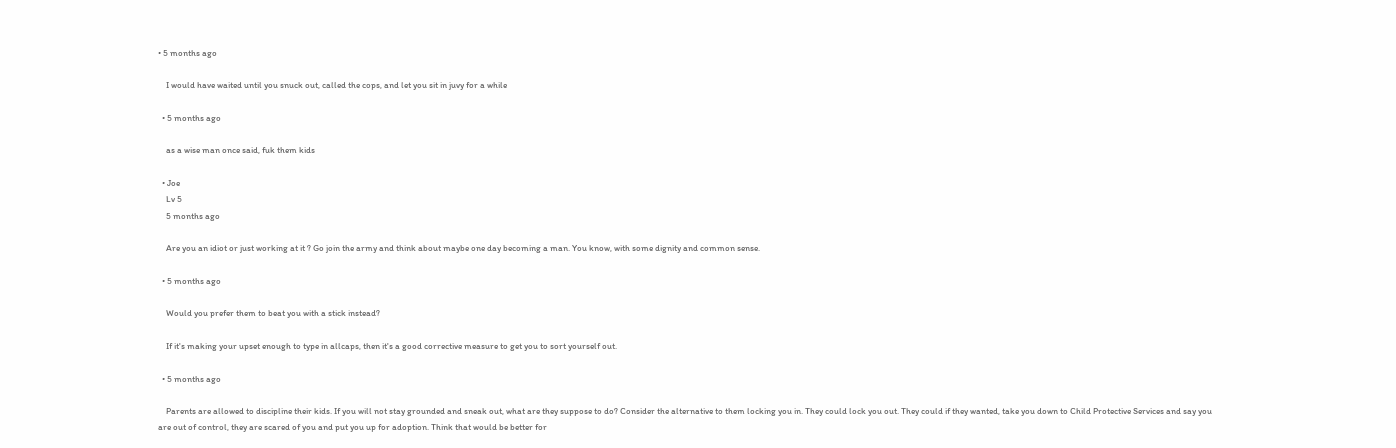• 5 months ago

    I would have waited until you snuck out, called the cops, and let you sit in juvy for a while

  • 5 months ago

    as a wise man once said, fuk them kids

  • Joe
    Lv 5
    5 months ago

    Are you an idiot or just working at it ? Go join the army and think about maybe one day becoming a man. You know, with some dignity and common sense.

  • 5 months ago

    Would you prefer them to beat you with a stick instead?

    If it's making your upset enough to type in allcaps, then it's a good corrective measure to get you to sort yourself out.

  • 5 months ago

    Parents are allowed to discipline their kids. If you will not stay grounded and sneak out, what are they suppose to do? Consider the alternative to them locking you in. They could lock you out. They could if they wanted, take you down to Child Protective Services and say you are out of control, they are scared of you and put you up for adoption. Think that would be better for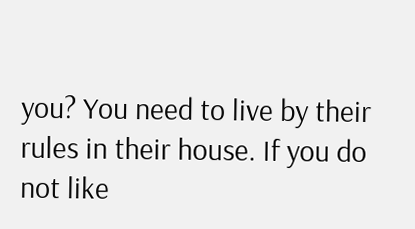you? You need to live by their rules in their house. If you do not like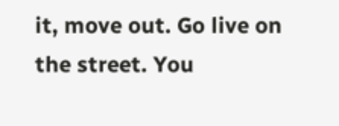it, move out. Go live on the street. You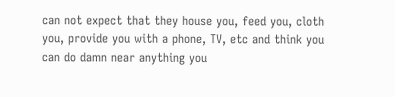can not expect that they house you, feed you, cloth you, provide you with a phone, TV, etc and think you can do damn near anything you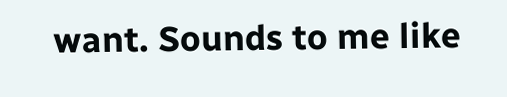want. Sounds to me like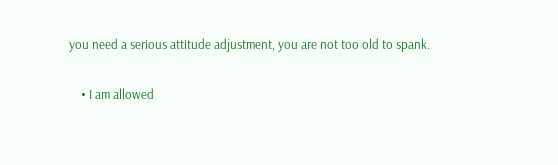you need a serious attitude adjustment, you are not too old to spank.

    • I am allowed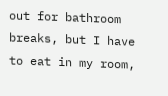out for bathroom breaks, but I have to eat in my room,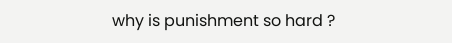why is punishment so hard ?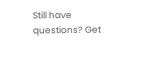Still have questions? Get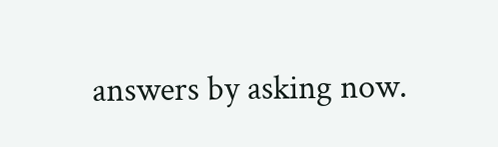answers by asking now.